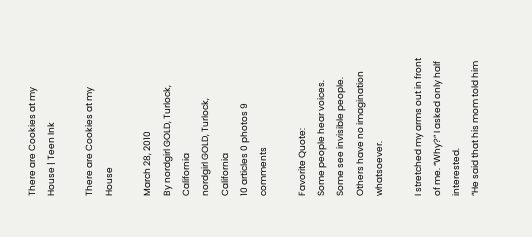There are Cookies at my House | Teen Ink

There are Cookies at my House

March 28, 2010
By nordgirl GOLD, Turlock, California
nordgirl GOLD, Turlock, California
10 articles 0 photos 9 comments

Favorite Quote:
Some people hear voices. Some see invisible people. Others have no imagination whatsoever.

I stretched my arms out in front of me. “Why?” I asked only half interested.
“He said that his mom told him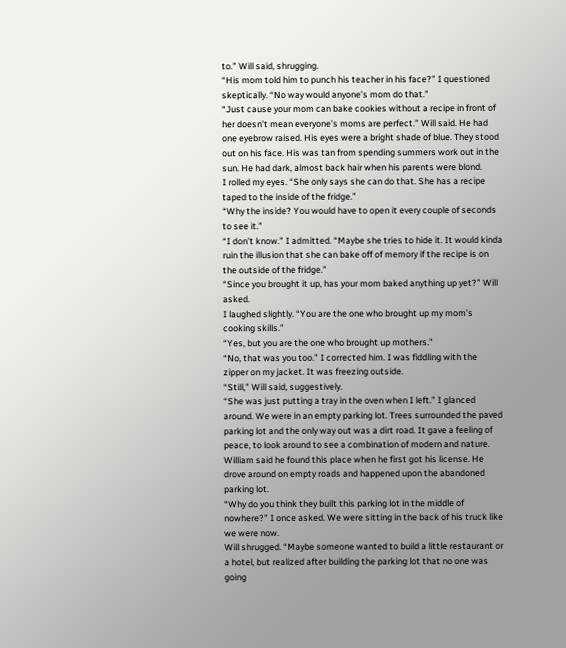to.” Will said, shrugging.
“His mom told him to punch his teacher in his face?” I questioned skeptically. “No way would anyone’s mom do that.”
“Just cause your mom can bake cookies without a recipe in front of her doesn’t mean everyone’s moms are perfect.” Will said. He had one eyebrow raised. His eyes were a bright shade of blue. They stood out on his face. His was tan from spending summers work out in the sun. He had dark, almost back hair when his parents were blond.
I rolled my eyes. “She only says she can do that. She has a recipe taped to the inside of the fridge.”
“Why the inside? You would have to open it every couple of seconds to see it.”
“I don’t know.” I admitted. “Maybe she tries to hide it. It would kinda ruin the illusion that she can bake off of memory if the recipe is on the outside of the fridge.”
“Since you brought it up, has your mom baked anything up yet?” Will asked.
I laughed slightly. “You are the one who brought up my mom’s cooking skills.”
“Yes, but you are the one who brought up mothers.”
“No, that was you too.” I corrected him. I was fiddling with the zipper on my jacket. It was freezing outside.
“Still,” Will said, suggestively.
“She was just putting a tray in the oven when I left.” I glanced around. We were in an empty parking lot. Trees surrounded the paved parking lot and the only way out was a dirt road. It gave a feeling of peace, to look around to see a combination of modern and nature. William said he found this place when he first got his license. He drove around on empty roads and happened upon the abandoned parking lot.
“Why do you think they built this parking lot in the middle of nowhere?” I once asked. We were sitting in the back of his truck like we were now.
Will shrugged. “Maybe someone wanted to build a little restaurant or a hotel, but realized after building the parking lot that no one was going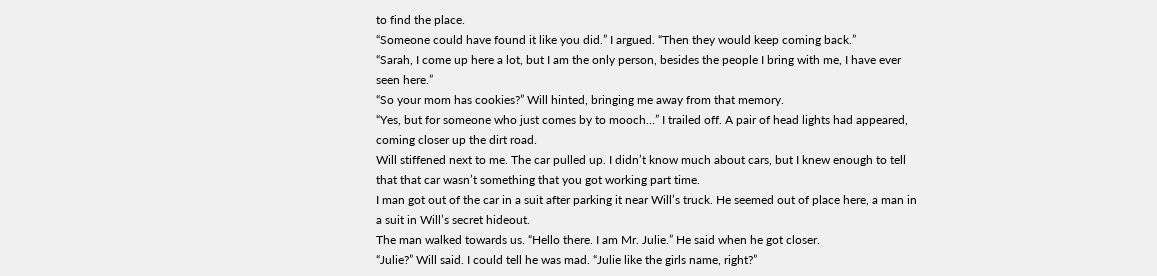to find the place.
“Someone could have found it like you did.” I argued. “Then they would keep coming back.”
“Sarah, I come up here a lot, but I am the only person, besides the people I bring with me, I have ever seen here.”
“So your mom has cookies?” Will hinted, bringing me away from that memory.
“Yes, but for someone who just comes by to mooch…” I trailed off. A pair of head lights had appeared, coming closer up the dirt road.
Will stiffened next to me. The car pulled up. I didn’t know much about cars, but I knew enough to tell that that car wasn’t something that you got working part time.
I man got out of the car in a suit after parking it near Will’s truck. He seemed out of place here, a man in a suit in Will’s secret hideout.
The man walked towards us. “Hello there. I am Mr. Julie.” He said when he got closer.
“Julie?” Will said. I could tell he was mad. “Julie like the girls name, right?”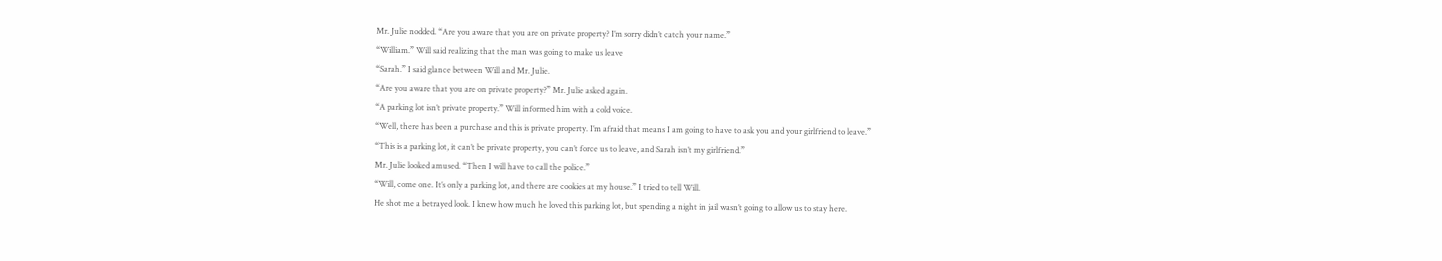Mr. Julie nodded. “Are you aware that you are on private property? I’m sorry didn’t catch your name.”
“William.” Will said realizing that the man was going to make us leave
“Sarah.” I said glance between Will and Mr. Julie.
“Are you aware that you are on private property?” Mr. Julie asked again.
“A parking lot isn’t private property.” Will informed him with a cold voice.
“Well, there has been a purchase and this is private property. I’m afraid that means I am going to have to ask you and your girlfriend to leave.”
“This is a parking lot, it can’t be private property, you can’t force us to leave, and Sarah isn’t my girlfriend.”
Mr. Julie looked amused. “Then I will have to call the police.”
“Will, come one. It’s only a parking lot, and there are cookies at my house.” I tried to tell Will.
He shot me a betrayed look. I knew how much he loved this parking lot, but spending a night in jail wasn’t going to allow us to stay here.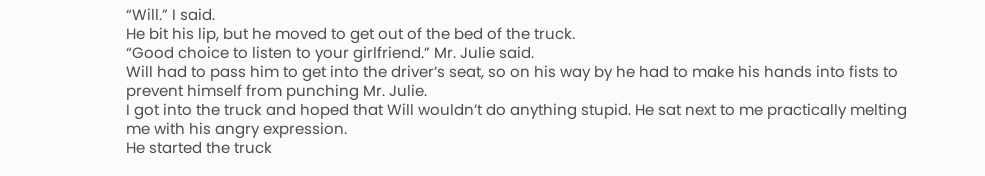“Will.” I said.
He bit his lip, but he moved to get out of the bed of the truck.
“Good choice to listen to your girlfriend.” Mr. Julie said.
Will had to pass him to get into the driver’s seat, so on his way by he had to make his hands into fists to prevent himself from punching Mr. Julie.
I got into the truck and hoped that Will wouldn’t do anything stupid. He sat next to me practically melting me with his angry expression.
He started the truck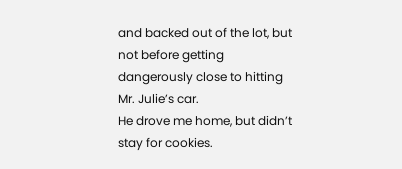and backed out of the lot, but not before getting dangerously close to hitting Mr. Julie’s car.
He drove me home, but didn’t stay for cookies.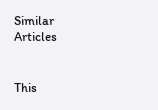Similar Articles


This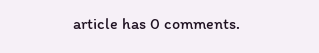article has 0 comments.